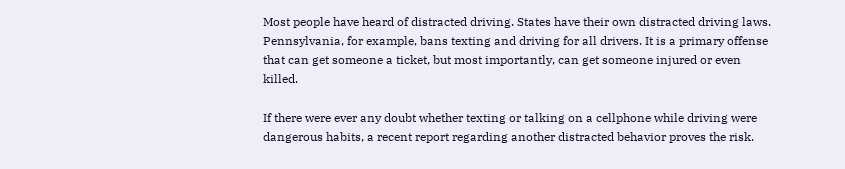Most people have heard of distracted driving. States have their own distracted driving laws. Pennsylvania, for example, bans texting and driving for all drivers. It is a primary offense that can get someone a ticket, but most importantly, can get someone injured or even killed.

If there were ever any doubt whether texting or talking on a cellphone while driving were dangerous habits, a recent report regarding another distracted behavior proves the risk.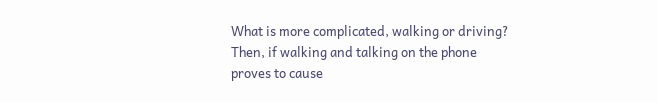What is more complicated, walking or driving? Then, if walking and talking on the phone proves to cause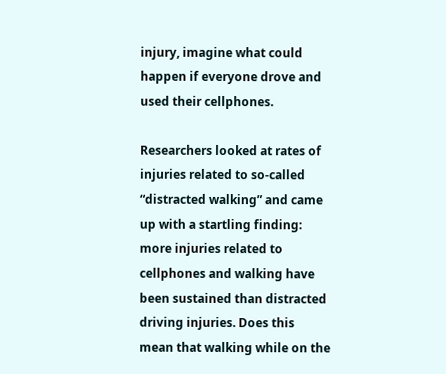injury, imagine what could happen if everyone drove and used their cellphones.

Researchers looked at rates of injuries related to so-called “distracted walking” and came up with a startling finding: more injuries related to cellphones and walking have been sustained than distracted driving injuries. Does this mean that walking while on the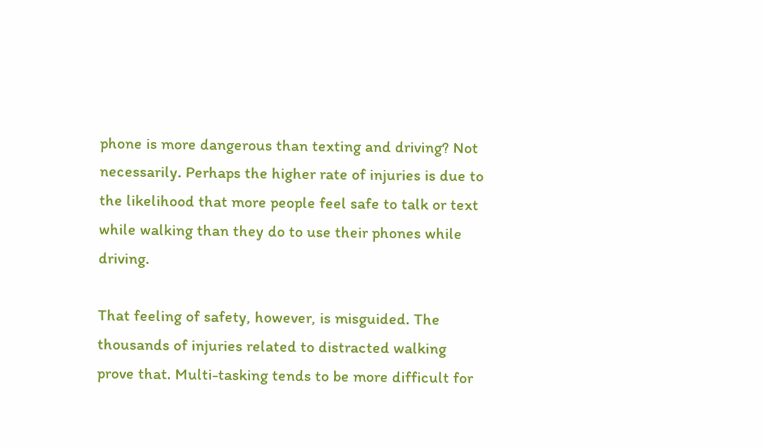phone is more dangerous than texting and driving? Not necessarily. Perhaps the higher rate of injuries is due to the likelihood that more people feel safe to talk or text while walking than they do to use their phones while driving.

That feeling of safety, however, is misguided. The thousands of injuries related to distracted walking prove that. Multi-tasking tends to be more difficult for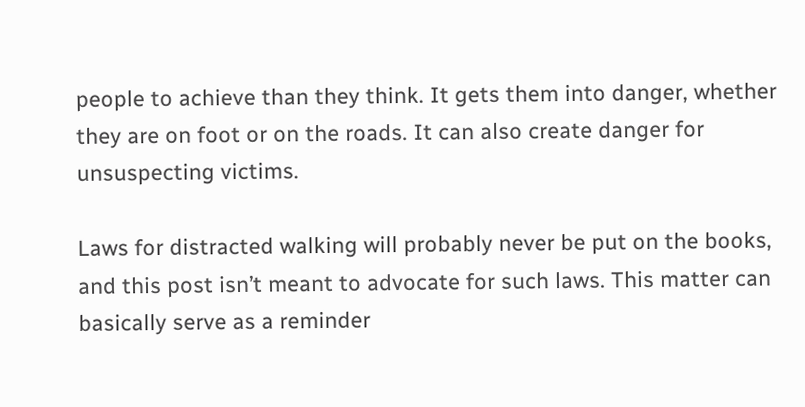people to achieve than they think. It gets them into danger, whether they are on foot or on the roads. It can also create danger for unsuspecting victims.

Laws for distracted walking will probably never be put on the books, and this post isn’t meant to advocate for such laws. This matter can basically serve as a reminder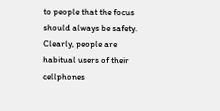to people that the focus should always be safety. Clearly, people are habitual users of their cellphones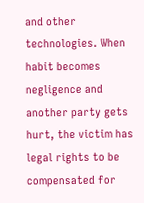and other technologies. When habit becomes negligence and another party gets hurt, the victim has legal rights to be compensated for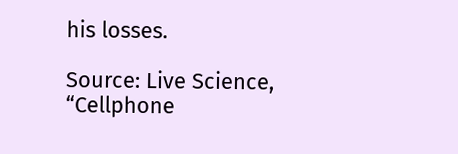his losses.

Source: Live Science, “Cellphone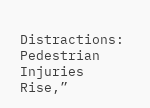Distractions: Pedestrian Injuries Rise,”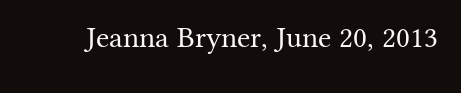Jeanna Bryner, June 20, 2013